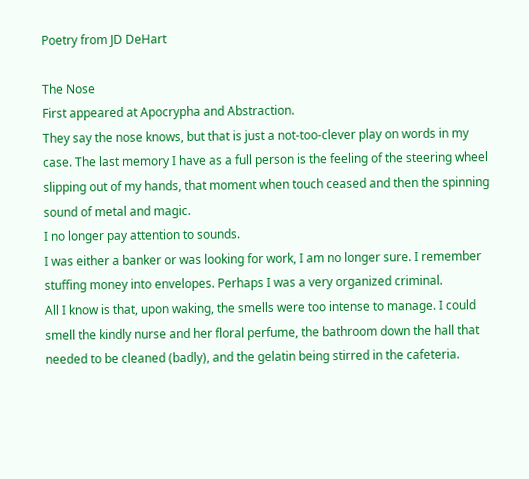Poetry from JD DeHart

The Nose
First appeared at Apocrypha and Abstraction.
They say the nose knows, but that is just a not-too-clever play on words in my case. The last memory I have as a full person is the feeling of the steering wheel slipping out of my hands, that moment when touch ceased and then the spinning sound of metal and magic.
I no longer pay attention to sounds.
I was either a banker or was looking for work, I am no longer sure. I remember stuffing money into envelopes. Perhaps I was a very organized criminal.
All I know is that, upon waking, the smells were too intense to manage. I could smell the kindly nurse and her floral perfume, the bathroom down the hall that needed to be cleaned (badly), and the gelatin being stirred in the cafeteria.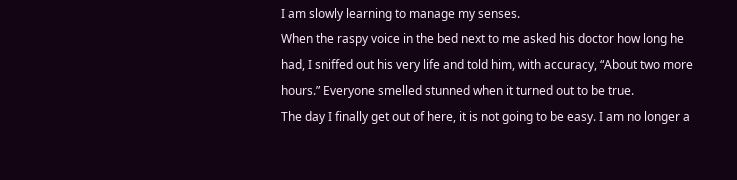I am slowly learning to manage my senses.
When the raspy voice in the bed next to me asked his doctor how long he had, I sniffed out his very life and told him, with accuracy, “About two more hours.” Everyone smelled stunned when it turned out to be true.
The day I finally get out of here, it is not going to be easy. I am no longer a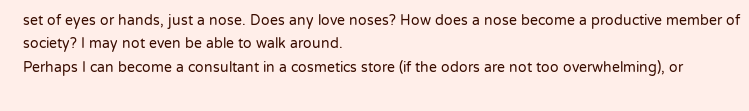set of eyes or hands, just a nose. Does any love noses? How does a nose become a productive member of society? I may not even be able to walk around.
Perhaps I can become a consultant in a cosmetics store (if the odors are not too overwhelming), or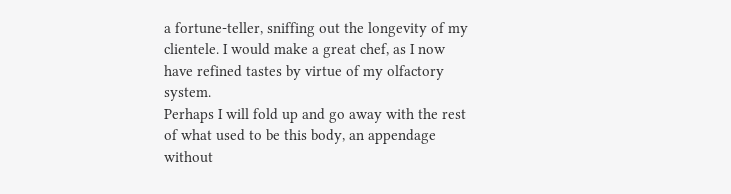a fortune-teller, sniffing out the longevity of my clientele. I would make a great chef, as I now have refined tastes by virtue of my olfactory system.
Perhaps I will fold up and go away with the rest of what used to be this body, an appendage without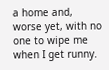a home and, worse yet, with no one to wipe me when I get runny.